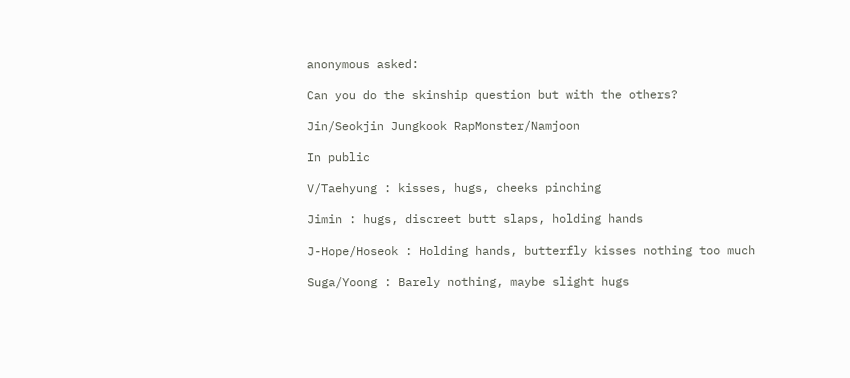anonymous asked:

Can you do the skinship question but with the others?

Jin/Seokjin Jungkook RapMonster/Namjoon

In public

V/Taehyung : kisses, hugs, cheeks pinching

Jimin : hugs, discreet butt slaps, holding hands

J-Hope/Hoseok : Holding hands, butterfly kisses nothing too much

Suga/Yoong : Barely nothing, maybe slight hugs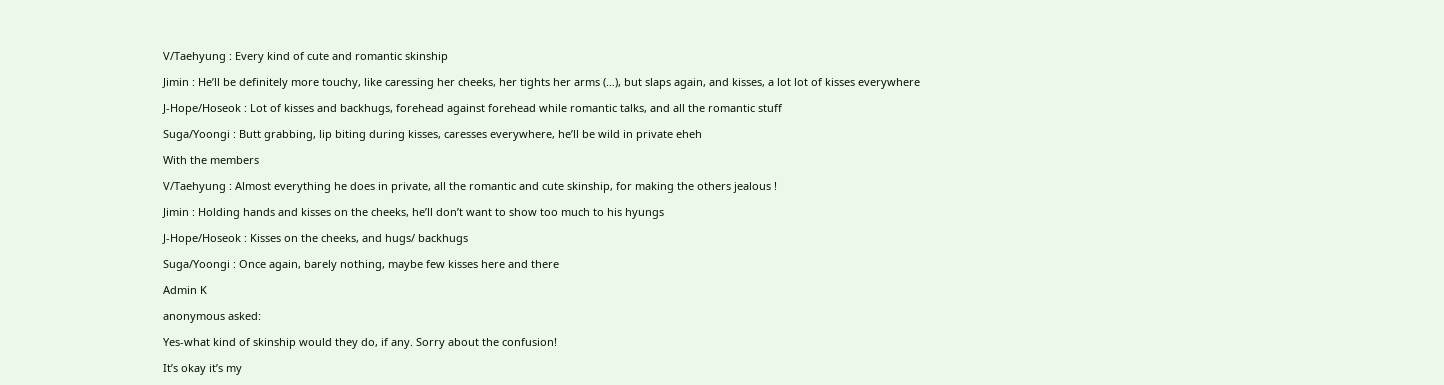V/Taehyung : Every kind of cute and romantic skinship

Jimin : He’ll be definitely more touchy, like caressing her cheeks, her tights her arms (…), but slaps again, and kisses, a lot lot of kisses everywhere

J-Hope/Hoseok : Lot of kisses and backhugs, forehead against forehead while romantic talks, and all the romantic stuff

Suga/Yoongi : Butt grabbing, lip biting during kisses, caresses everywhere, he’ll be wild in private eheh

With the members

V/Taehyung : Almost everything he does in private, all the romantic and cute skinship, for making the others jealous !

Jimin : Holding hands and kisses on the cheeks, he’ll don’t want to show too much to his hyungs

J-Hope/Hoseok : Kisses on the cheeks, and hugs/ backhugs

Suga/Yoongi : Once again, barely nothing, maybe few kisses here and there

Admin K

anonymous asked:

Yes-what kind of skinship would they do, if any. Sorry about the confusion!

It’s okay it’s my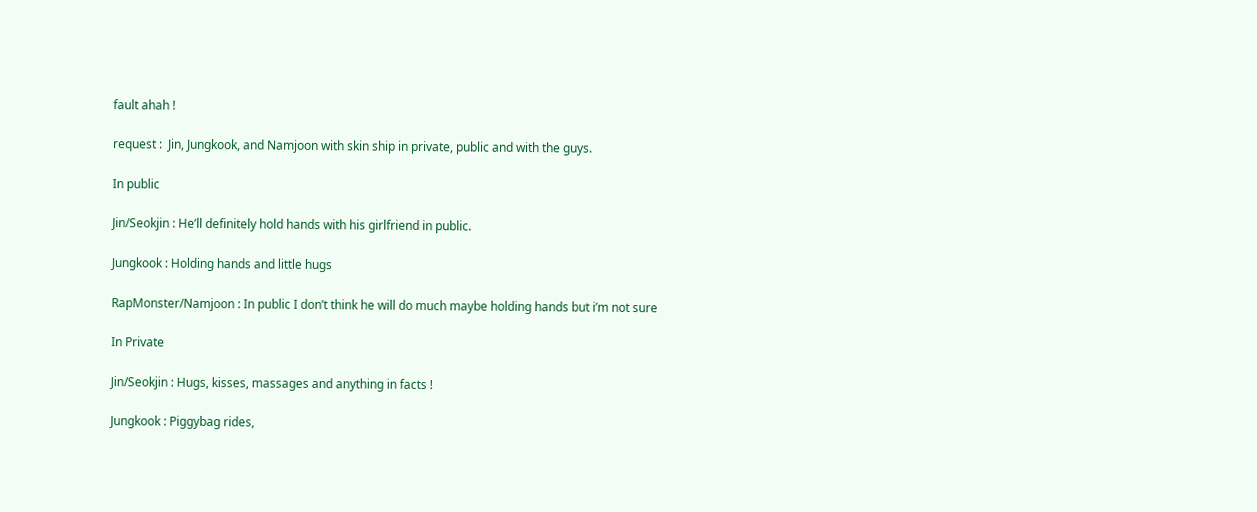fault ahah !

request :  Jin, Jungkook, and Namjoon with skin ship in private, public and with the guys.

In public

Jin/Seokjin : He’ll definitely hold hands with his girlfriend in public.

Jungkook : Holding hands and little hugs

RapMonster/Namjoon : In public I don’t think he will do much maybe holding hands but i’m not sure

In Private

Jin/Seokjin : Hugs, kisses, massages and anything in facts !

Jungkook : Piggybag rides,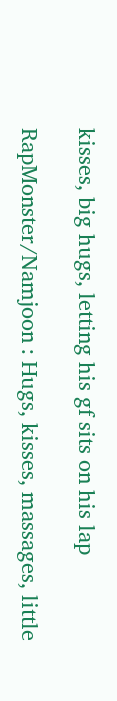kisses, big hugs, letting his gf sits on his lap

RapMonster/Namjoon : Hugs, kisses, massages, little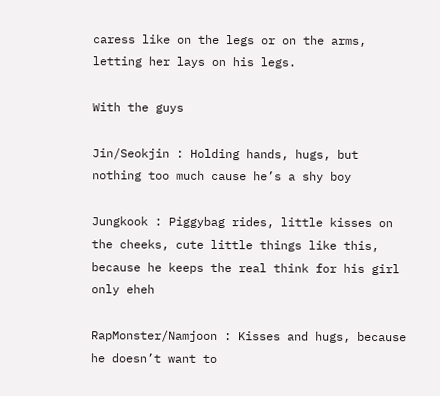caress like on the legs or on the arms, letting her lays on his legs.

With the guys

Jin/Seokjin : Holding hands, hugs, but nothing too much cause he’s a shy boy

Jungkook : Piggybag rides, little kisses on the cheeks, cute little things like this, because he keeps the real think for his girl only eheh

RapMonster/Namjoon : Kisses and hugs, because he doesn’t want to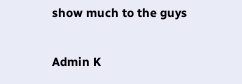show much to the guys

Admin K